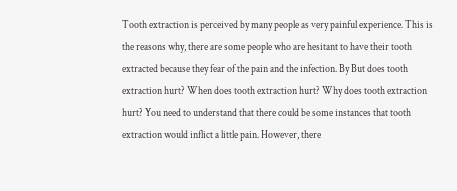Tooth extraction is perceived by many people as very painful experience. This is the reasons why, there are some people who are hesitant to have their tooth extracted because they fear of the pain and the infection. By But does tooth extraction hurt? When does tooth extraction hurt? Why does tooth extraction hurt? You need to understand that there could be some instances that tooth extraction would inflict a little pain. However, there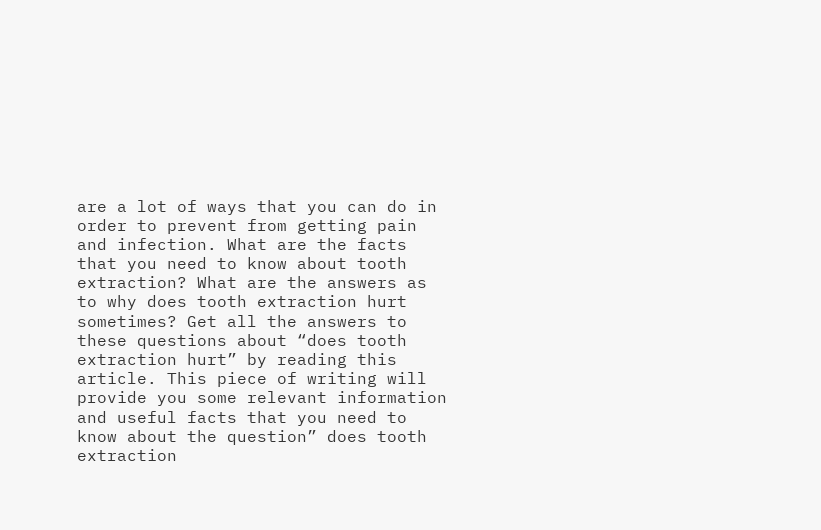are a lot of ways that you can do in order to prevent from getting pain and infection. What are the facts that you need to know about tooth extraction? What are the answers as to why does tooth extraction hurt sometimes? Get all the answers to these questions about “does tooth extraction hurt” by reading this article. This piece of writing will provide you some relevant information and useful facts that you need to know about the question” does tooth extraction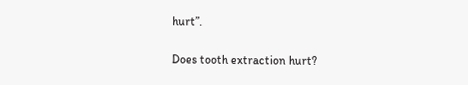hurt”.

Does tooth extraction hurt?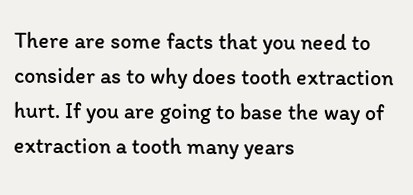There are some facts that you need to consider as to why does tooth extraction hurt. If you are going to base the way of extraction a tooth many years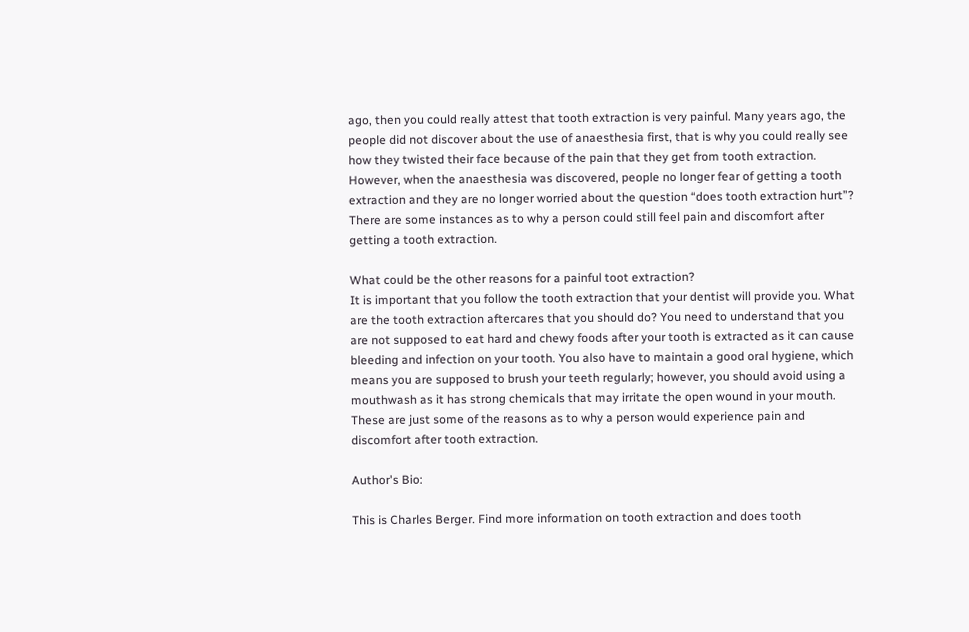ago, then you could really attest that tooth extraction is very painful. Many years ago, the people did not discover about the use of anaesthesia first, that is why you could really see how they twisted their face because of the pain that they get from tooth extraction. However, when the anaesthesia was discovered, people no longer fear of getting a tooth extraction and they are no longer worried about the question “does tooth extraction hurt”? There are some instances as to why a person could still feel pain and discomfort after getting a tooth extraction.

What could be the other reasons for a painful toot extraction?
It is important that you follow the tooth extraction that your dentist will provide you. What are the tooth extraction aftercares that you should do? You need to understand that you are not supposed to eat hard and chewy foods after your tooth is extracted as it can cause bleeding and infection on your tooth. You also have to maintain a good oral hygiene, which means you are supposed to brush your teeth regularly; however, you should avoid using a mouthwash as it has strong chemicals that may irritate the open wound in your mouth. These are just some of the reasons as to why a person would experience pain and discomfort after tooth extraction.

Author's Bio:

This is Charles Berger. Find more information on tooth extraction and does tooth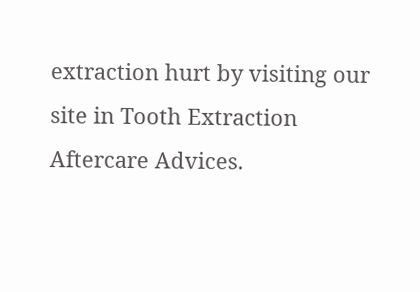extraction hurt by visiting our site in Tooth Extraction Aftercare Advices.